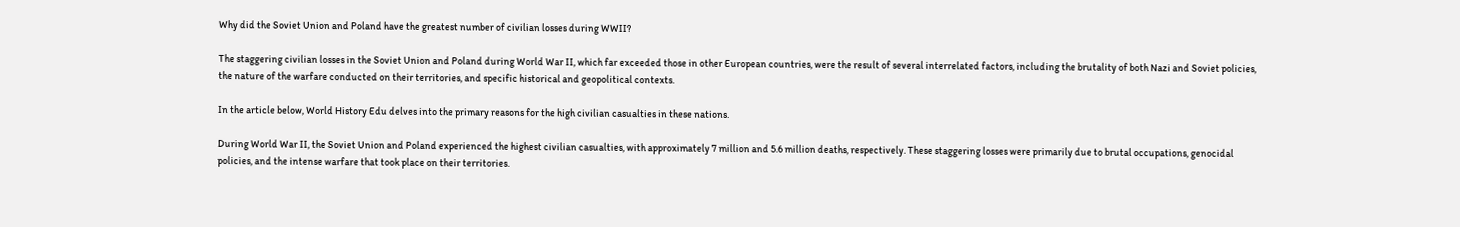Why did the Soviet Union and Poland have the greatest number of civilian losses during WWII?

The staggering civilian losses in the Soviet Union and Poland during World War II, which far exceeded those in other European countries, were the result of several interrelated factors, including the brutality of both Nazi and Soviet policies, the nature of the warfare conducted on their territories, and specific historical and geopolitical contexts.

In the article below, World History Edu delves into the primary reasons for the high civilian casualties in these nations.

During World War II, the Soviet Union and Poland experienced the highest civilian casualties, with approximately 7 million and 5.6 million deaths, respectively. These staggering losses were primarily due to brutal occupations, genocidal policies, and the intense warfare that took place on their territories.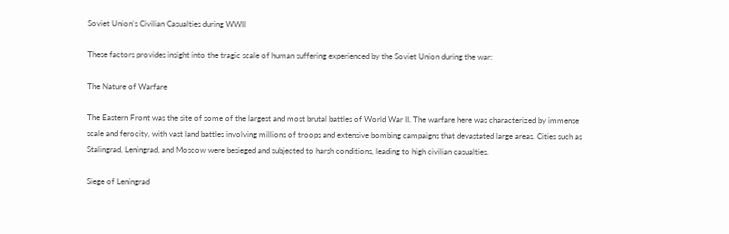Soviet Union’s Civilian Casualties during WWII

These factors provides insight into the tragic scale of human suffering experienced by the Soviet Union during the war:

The Nature of Warfare

The Eastern Front was the site of some of the largest and most brutal battles of World War II. The warfare here was characterized by immense scale and ferocity, with vast land battles involving millions of troops and extensive bombing campaigns that devastated large areas. Cities such as Stalingrad, Leningrad, and Moscow were besieged and subjected to harsh conditions, leading to high civilian casualties.

Siege of Leningrad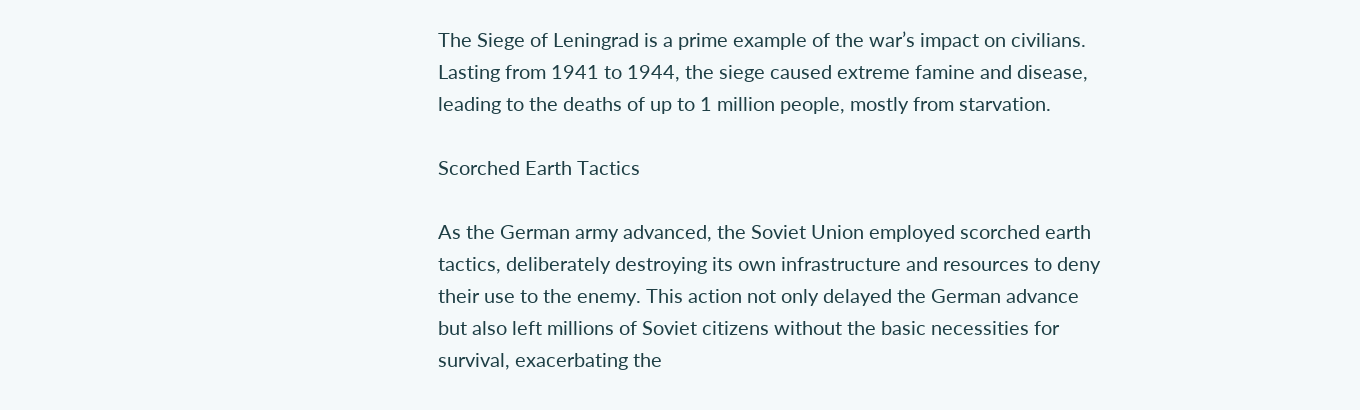The Siege of Leningrad is a prime example of the war’s impact on civilians. Lasting from 1941 to 1944, the siege caused extreme famine and disease, leading to the deaths of up to 1 million people, mostly from starvation.

Scorched Earth Tactics

As the German army advanced, the Soviet Union employed scorched earth tactics, deliberately destroying its own infrastructure and resources to deny their use to the enemy. This action not only delayed the German advance but also left millions of Soviet citizens without the basic necessities for survival, exacerbating the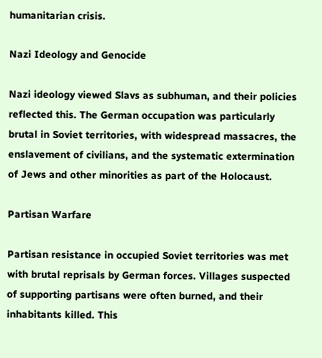humanitarian crisis.

Nazi Ideology and Genocide

Nazi ideology viewed Slavs as subhuman, and their policies reflected this. The German occupation was particularly brutal in Soviet territories, with widespread massacres, the enslavement of civilians, and the systematic extermination of Jews and other minorities as part of the Holocaust.

Partisan Warfare

Partisan resistance in occupied Soviet territories was met with brutal reprisals by German forces. Villages suspected of supporting partisans were often burned, and their inhabitants killed. This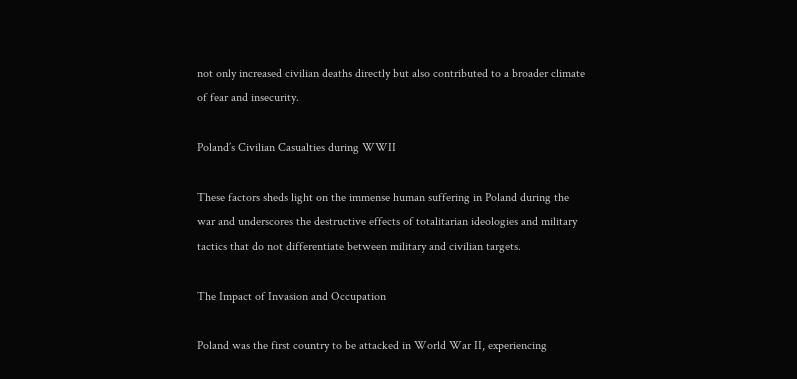not only increased civilian deaths directly but also contributed to a broader climate of fear and insecurity.

Poland’s Civilian Casualties during WWII

These factors sheds light on the immense human suffering in Poland during the war and underscores the destructive effects of totalitarian ideologies and military tactics that do not differentiate between military and civilian targets.

The Impact of Invasion and Occupation

Poland was the first country to be attacked in World War II, experiencing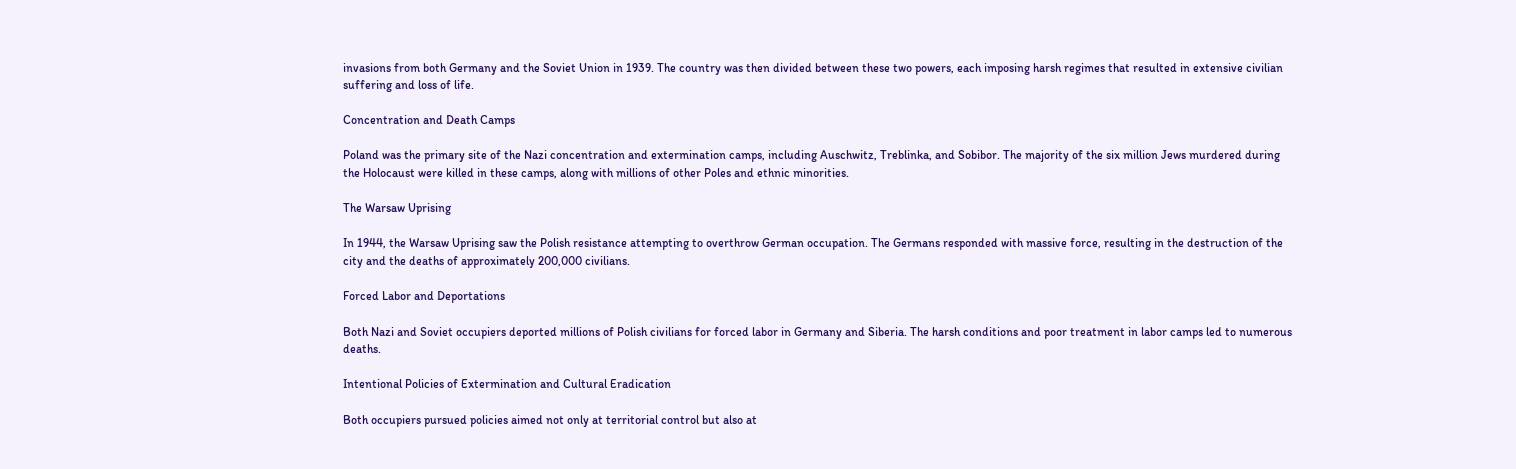invasions from both Germany and the Soviet Union in 1939. The country was then divided between these two powers, each imposing harsh regimes that resulted in extensive civilian suffering and loss of life.

Concentration and Death Camps

Poland was the primary site of the Nazi concentration and extermination camps, including Auschwitz, Treblinka, and Sobibor. The majority of the six million Jews murdered during the Holocaust were killed in these camps, along with millions of other Poles and ethnic minorities.

The Warsaw Uprising

In 1944, the Warsaw Uprising saw the Polish resistance attempting to overthrow German occupation. The Germans responded with massive force, resulting in the destruction of the city and the deaths of approximately 200,000 civilians.

Forced Labor and Deportations

Both Nazi and Soviet occupiers deported millions of Polish civilians for forced labor in Germany and Siberia. The harsh conditions and poor treatment in labor camps led to numerous deaths.

Intentional Policies of Extermination and Cultural Eradication

Both occupiers pursued policies aimed not only at territorial control but also at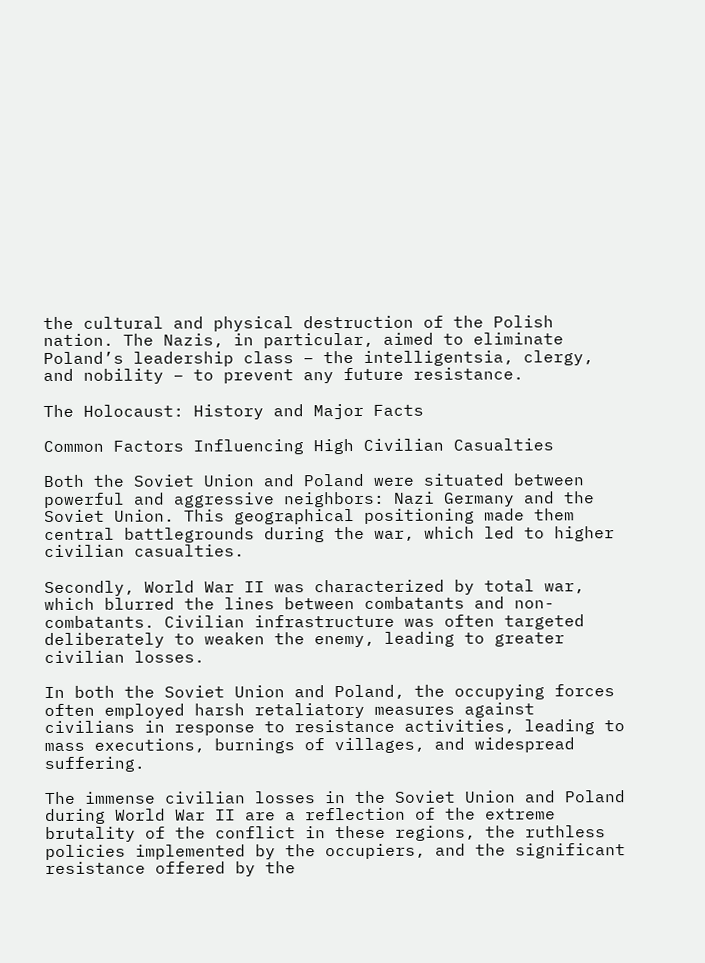the cultural and physical destruction of the Polish nation. The Nazis, in particular, aimed to eliminate Poland’s leadership class – the intelligentsia, clergy, and nobility – to prevent any future resistance.

The Holocaust: History and Major Facts

Common Factors Influencing High Civilian Casualties

Both the Soviet Union and Poland were situated between powerful and aggressive neighbors: Nazi Germany and the Soviet Union. This geographical positioning made them central battlegrounds during the war, which led to higher civilian casualties.

Secondly, World War II was characterized by total war, which blurred the lines between combatants and non-combatants. Civilian infrastructure was often targeted deliberately to weaken the enemy, leading to greater civilian losses.

In both the Soviet Union and Poland, the occupying forces often employed harsh retaliatory measures against civilians in response to resistance activities, leading to mass executions, burnings of villages, and widespread suffering.

The immense civilian losses in the Soviet Union and Poland during World War II are a reflection of the extreme brutality of the conflict in these regions, the ruthless policies implemented by the occupiers, and the significant resistance offered by the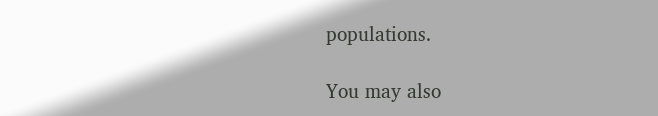populations.

You may also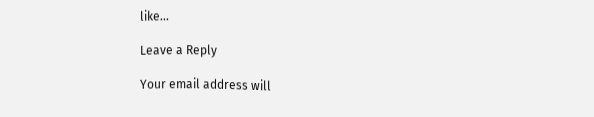like...

Leave a Reply

Your email address will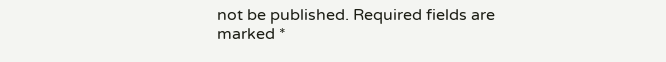not be published. Required fields are marked *